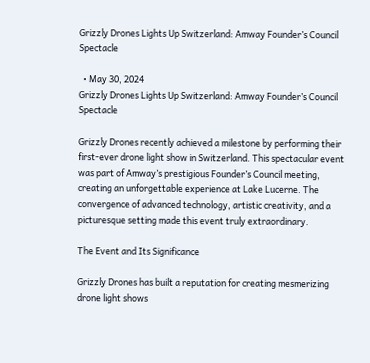Grizzly Drones Lights Up Switzerland: Amway Founder’s Council Spectacle

  • May 30, 2024
Grizzly Drones Lights Up Switzerland: Amway Founder’s Council Spectacle

Grizzly Drones recently achieved a milestone by performing their first-ever drone light show in Switzerland. This spectacular event was part of Amway’s prestigious Founder’s Council meeting, creating an unforgettable experience at Lake Lucerne. The convergence of advanced technology, artistic creativity, and a picturesque setting made this event truly extraordinary.

The Event and Its Significance

Grizzly Drones has built a reputation for creating mesmerizing drone light shows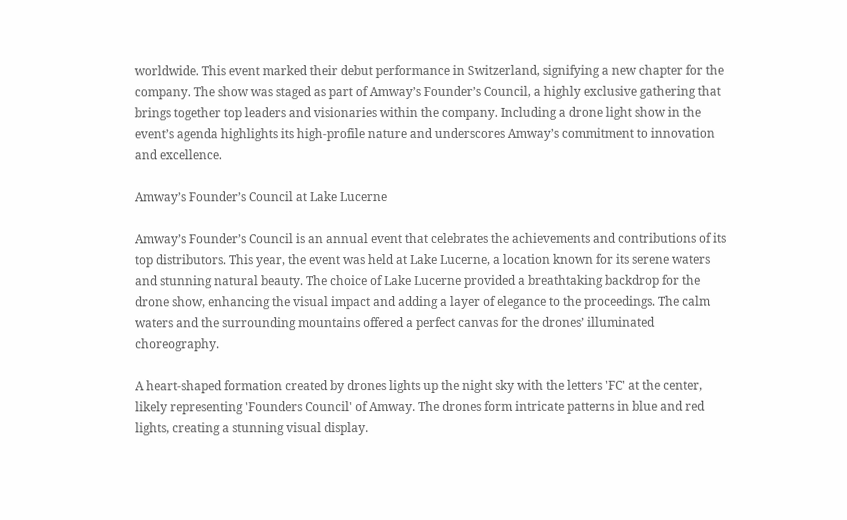worldwide. This event marked their debut performance in Switzerland, signifying a new chapter for the company. The show was staged as part of Amway’s Founder’s Council, a highly exclusive gathering that brings together top leaders and visionaries within the company. Including a drone light show in the event’s agenda highlights its high-profile nature and underscores Amway’s commitment to innovation and excellence.

Amway’s Founder’s Council at Lake Lucerne

Amway’s Founder’s Council is an annual event that celebrates the achievements and contributions of its top distributors. This year, the event was held at Lake Lucerne, a location known for its serene waters and stunning natural beauty. The choice of Lake Lucerne provided a breathtaking backdrop for the drone show, enhancing the visual impact and adding a layer of elegance to the proceedings. The calm waters and the surrounding mountains offered a perfect canvas for the drones’ illuminated choreography.

A heart-shaped formation created by drones lights up the night sky with the letters 'FC' at the center, likely representing 'Founders Council' of Amway. The drones form intricate patterns in blue and red lights, creating a stunning visual display.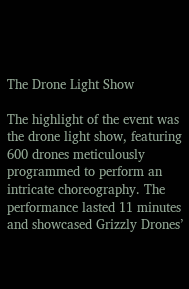The Drone Light Show

The highlight of the event was the drone light show, featuring 600 drones meticulously programmed to perform an intricate choreography. The performance lasted 11 minutes and showcased Grizzly Drones’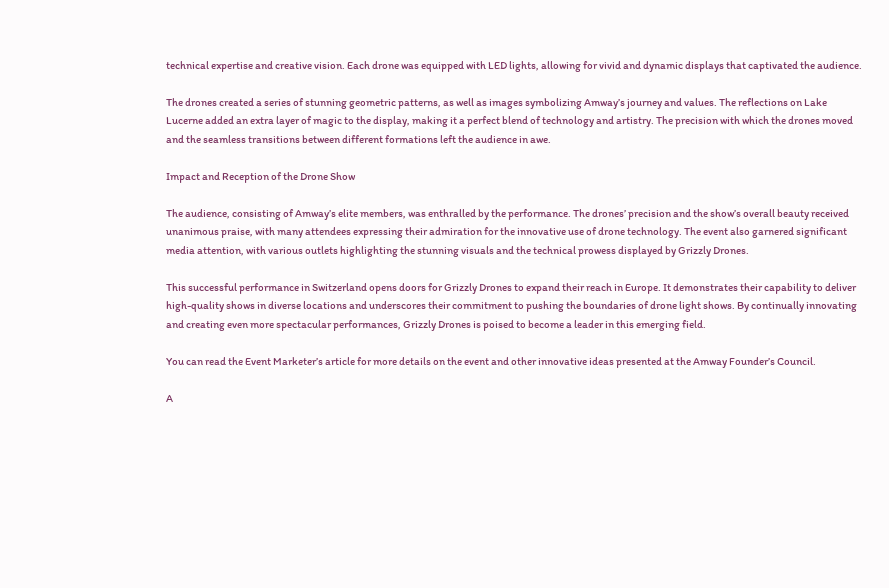technical expertise and creative vision. Each drone was equipped with LED lights, allowing for vivid and dynamic displays that captivated the audience.

The drones created a series of stunning geometric patterns, as well as images symbolizing Amway’s journey and values. The reflections on Lake Lucerne added an extra layer of magic to the display, making it a perfect blend of technology and artistry. The precision with which the drones moved and the seamless transitions between different formations left the audience in awe.

Impact and Reception of the Drone Show

The audience, consisting of Amway’s elite members, was enthralled by the performance. The drones’ precision and the show’s overall beauty received unanimous praise, with many attendees expressing their admiration for the innovative use of drone technology. The event also garnered significant media attention, with various outlets highlighting the stunning visuals and the technical prowess displayed by Grizzly Drones.

This successful performance in Switzerland opens doors for Grizzly Drones to expand their reach in Europe. It demonstrates their capability to deliver high-quality shows in diverse locations and underscores their commitment to pushing the boundaries of drone light shows. By continually innovating and creating even more spectacular performances, Grizzly Drones is poised to become a leader in this emerging field.

You can read the Event Marketer’s article for more details on the event and other innovative ideas presented at the Amway Founder’s Council.

A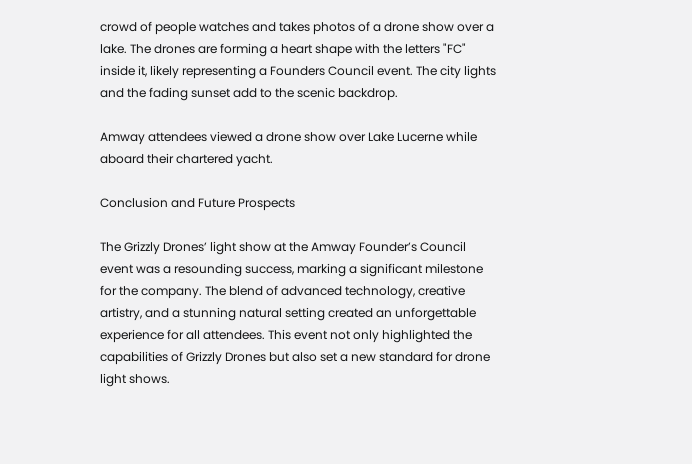crowd of people watches and takes photos of a drone show over a lake. The drones are forming a heart shape with the letters "FC" inside it, likely representing a Founders Council event. The city lights and the fading sunset add to the scenic backdrop.

Amway attendees viewed a drone show over Lake Lucerne while aboard their chartered yacht.

Conclusion and Future Prospects

The Grizzly Drones’ light show at the Amway Founder’s Council event was a resounding success, marking a significant milestone for the company. The blend of advanced technology, creative artistry, and a stunning natural setting created an unforgettable experience for all attendees. This event not only highlighted the capabilities of Grizzly Drones but also set a new standard for drone light shows.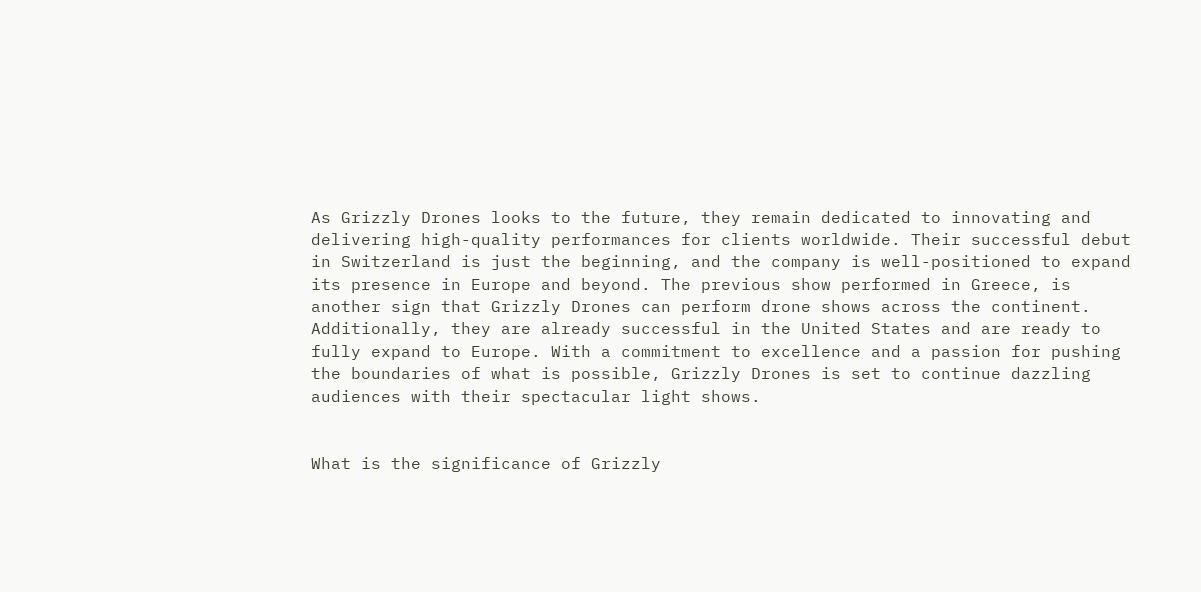As Grizzly Drones looks to the future, they remain dedicated to innovating and delivering high-quality performances for clients worldwide. Their successful debut in Switzerland is just the beginning, and the company is well-positioned to expand its presence in Europe and beyond. The previous show performed in Greece, is another sign that Grizzly Drones can perform drone shows across the continent. Additionally, they are already successful in the United States and are ready to fully expand to Europe. With a commitment to excellence and a passion for pushing the boundaries of what is possible, Grizzly Drones is set to continue dazzling audiences with their spectacular light shows.


What is the significance of Grizzly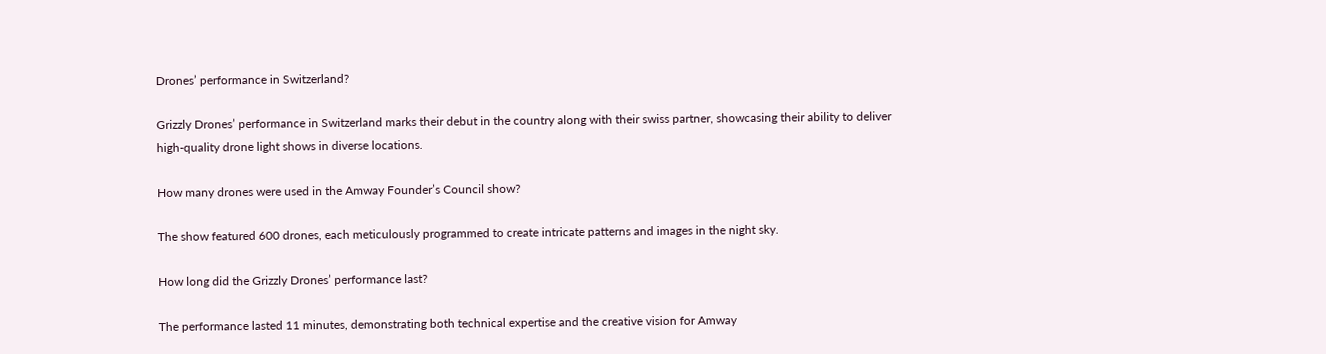Drones’ performance in Switzerland?

Grizzly Drones’ performance in Switzerland marks their debut in the country along with their swiss partner, showcasing their ability to deliver high-quality drone light shows in diverse locations.

How many drones were used in the Amway Founder’s Council show?

The show featured 600 drones, each meticulously programmed to create intricate patterns and images in the night sky.

How long did the Grizzly Drones’ performance last?

The performance lasted 11 minutes, demonstrating both technical expertise and the creative vision for Amway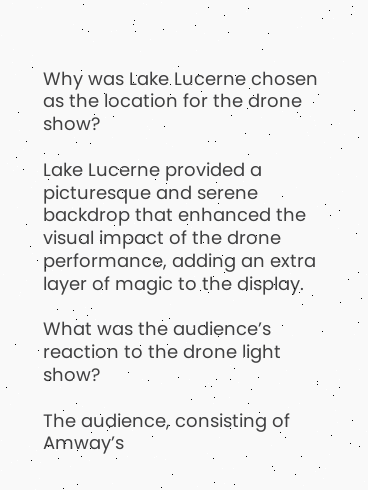Why was Lake Lucerne chosen as the location for the drone show?

Lake Lucerne provided a picturesque and serene backdrop that enhanced the visual impact of the drone performance, adding an extra layer of magic to the display.

What was the audience’s reaction to the drone light show?

The audience, consisting of Amway’s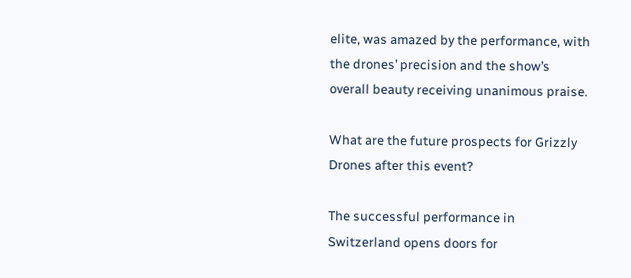elite, was amazed by the performance, with the drones’ precision and the show’s overall beauty receiving unanimous praise.

What are the future prospects for Grizzly Drones after this event?

The successful performance in Switzerland opens doors for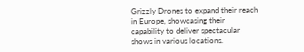Grizzly Drones to expand their reach in Europe, showcasing their capability to deliver spectacular shows in various locations.